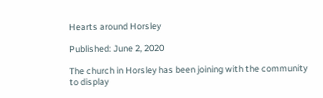Hearts around Horsley

Published: June 2, 2020

The church in Horsley has been joining with the community to display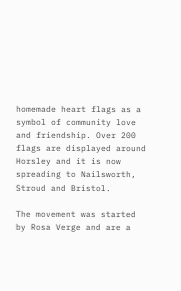homemade heart flags as a symbol of community love and friendship. Over 200 flags are displayed around Horsley and it is now spreading to Nailsworth, Stroud and Bristol.

The movement was started by Rosa Verge and are a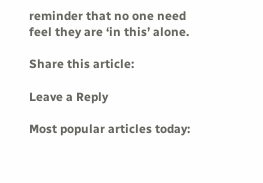reminder that no one need feel they are ‘in this’ alone.

Share this article:

Leave a Reply

Most popular articles today: